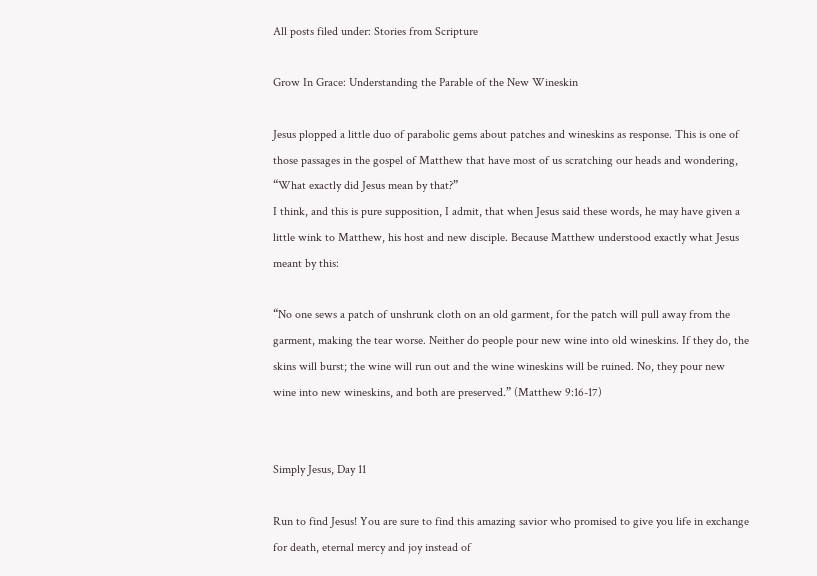All posts filed under: Stories from Scripture

Grow In Grace: Understanding the Parable of the New Wineskin

Jesus plopped a little duo of parabolic gems about patches and wineskins as response. This is one of those passages in the gospel of Matthew that have most of us scratching our heads and wondering, “What exactly did Jesus mean by that?”
I think, and this is pure supposition, I admit, that when Jesus said these words, he may have given a little wink to Matthew, his host and new disciple. Because Matthew understood exactly what Jesus meant by this:

“No one sews a patch of unshrunk cloth on an old garment, for the patch will pull away from the garment, making the tear worse. Neither do people pour new wine into old wineskins. If they do, the skins will burst; the wine will run out and the wine wineskins will be ruined. No, they pour new wine into new wineskins, and both are preserved.” (Matthew 9:16-17)


Simply Jesus, Day 11

Run to find Jesus! You are sure to find this amazing savior who promised to give you life in exchange for death, eternal mercy and joy instead of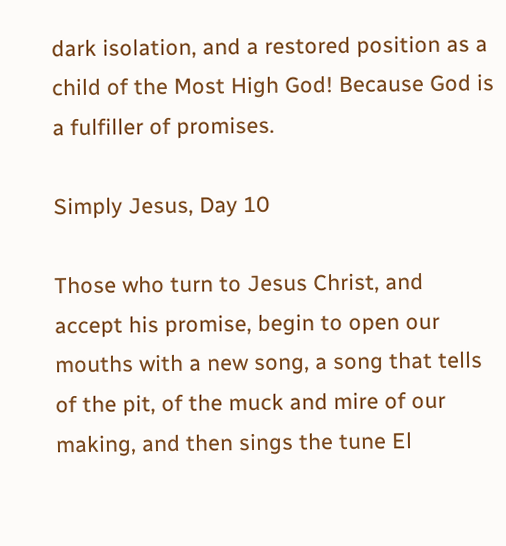dark isolation, and a restored position as a child of the Most High God! Because God is a fulfiller of promises.

Simply Jesus, Day 10

Those who turn to Jesus Christ, and accept his promise, begin to open our mouths with a new song, a song that tells of the pit, of the muck and mire of our making, and then sings the tune El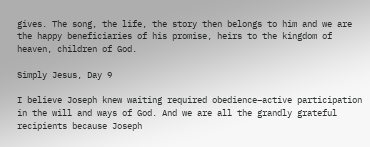gives. The song, the life, the story then belongs to him and we are the happy beneficiaries of his promise, heirs to the kingdom of heaven, children of God.

Simply Jesus, Day 9

I believe Joseph knew waiting required obedience–active participation in the will and ways of God. And we are all the grandly grateful recipients because Joseph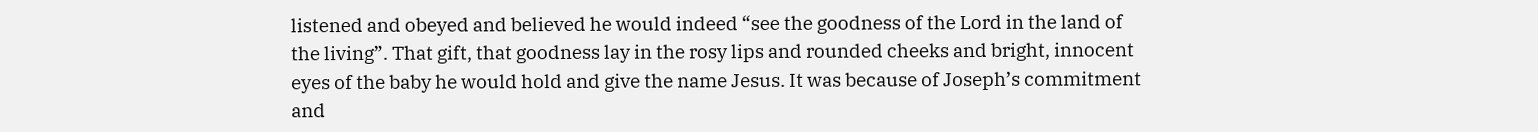listened and obeyed and believed he would indeed “see the goodness of the Lord in the land of the living”. That gift, that goodness lay in the rosy lips and rounded cheeks and bright, innocent eyes of the baby he would hold and give the name Jesus. It was because of Joseph’s commitment and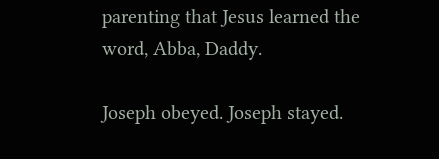parenting that Jesus learned the word, Abba, Daddy.

Joseph obeyed. Joseph stayed.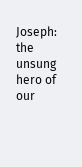Joseph: the unsung hero of our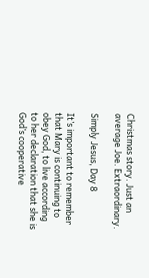Christmas story. Just an average Joe. Extraordinary.

Simply Jesus, Day 8

It’s important to remember that Mary is continuing to obey God, to live according to her declaration that she is God’s cooperative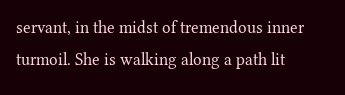servant, in the midst of tremendous inner turmoil. She is walking along a path lit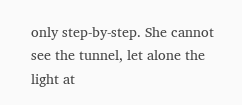only step-by-step. She cannot see the tunnel, let alone the light at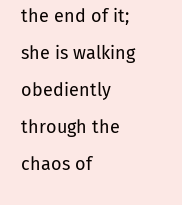the end of it; she is walking obediently through the chaos of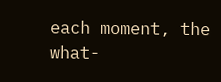each moment, the what-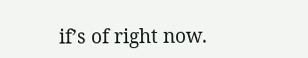if’s of right now.